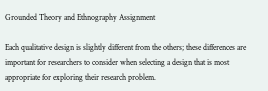Grounded Theory and Ethnography Assignment

Each qualitative design is slightly different from the others; these differences are important for researchers to consider when selecting a design that is most appropriate for exploring their research problem.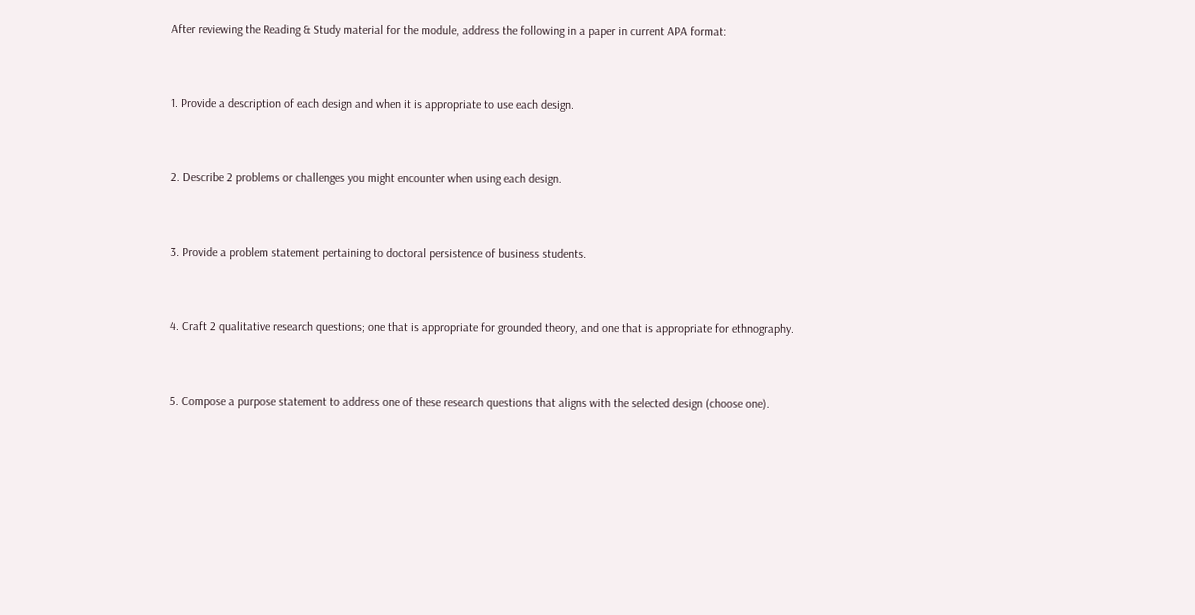After reviewing the Reading & Study material for the module, address the following in a paper in current APA format:


1. Provide a description of each design and when it is appropriate to use each design.


2. Describe 2 problems or challenges you might encounter when using each design.


3. Provide a problem statement pertaining to doctoral persistence of business students.


4. Craft 2 qualitative research questions; one that is appropriate for grounded theory, and one that is appropriate for ethnography.


5. Compose a purpose statement to address one of these research questions that aligns with the selected design (choose one).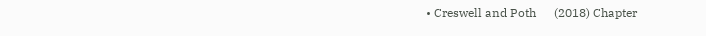• Creswell and Poth      (2018) Chapter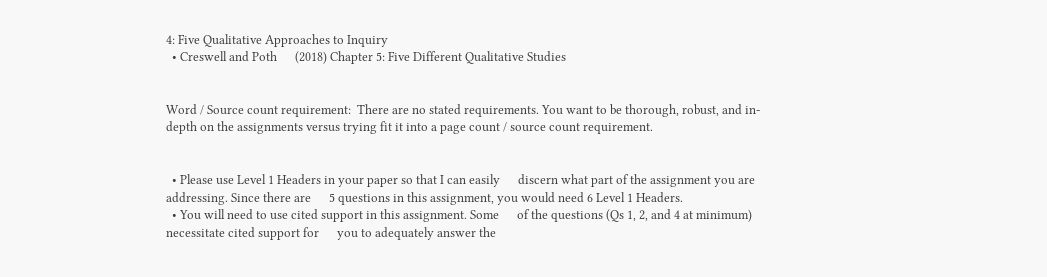4: Five Qualitative Approaches to Inquiry
  • Creswell and Poth      (2018) Chapter 5: Five Different Qualitative Studies


Word / Source count requirement:  There are no stated requirements. You want to be thorough, robust, and in-depth on the assignments versus trying fit it into a page count / source count requirement.


  • Please use Level 1 Headers in your paper so that I can easily      discern what part of the assignment you are addressing. Since there are      5 questions in this assignment, you would need 6 Level 1 Headers.
  • You will need to use cited support in this assignment. Some      of the questions (Qs 1, 2, and 4 at minimum) necessitate cited support for      you to adequately answer the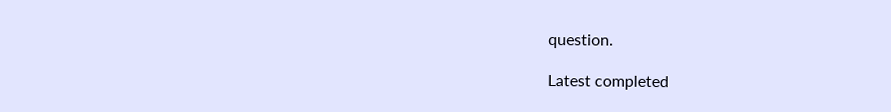question.

Latest completed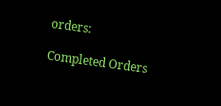orders:

Completed Orders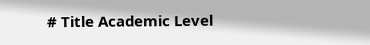# Title Academic Level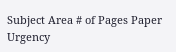Subject Area # of Pages Paper Urgency